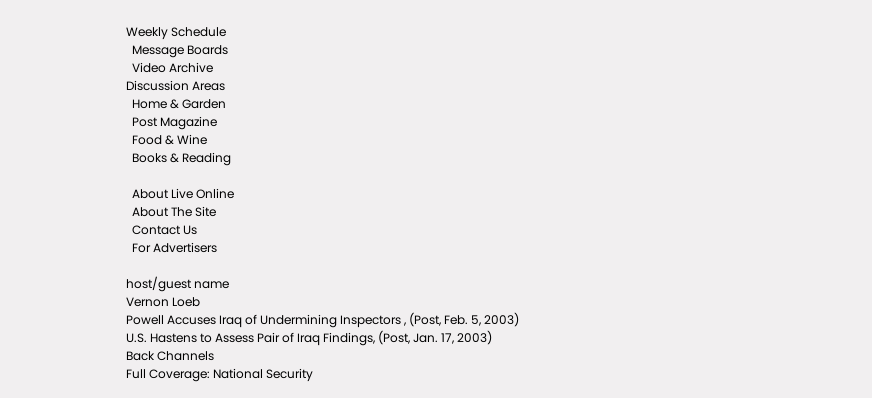Weekly Schedule
  Message Boards
  Video Archive
Discussion Areas
  Home & Garden
  Post Magazine
  Food & Wine
  Books & Reading

  About Live Online
  About The Site
  Contact Us
  For Advertisers

host/guest name
Vernon Loeb
Powell Accuses Iraq of Undermining Inspectors , (Post, Feb. 5, 2003)
U.S. Hastens to Assess Pair of Iraq Findings, (Post, Jan. 17, 2003)
Back Channels
Full Coverage: National Security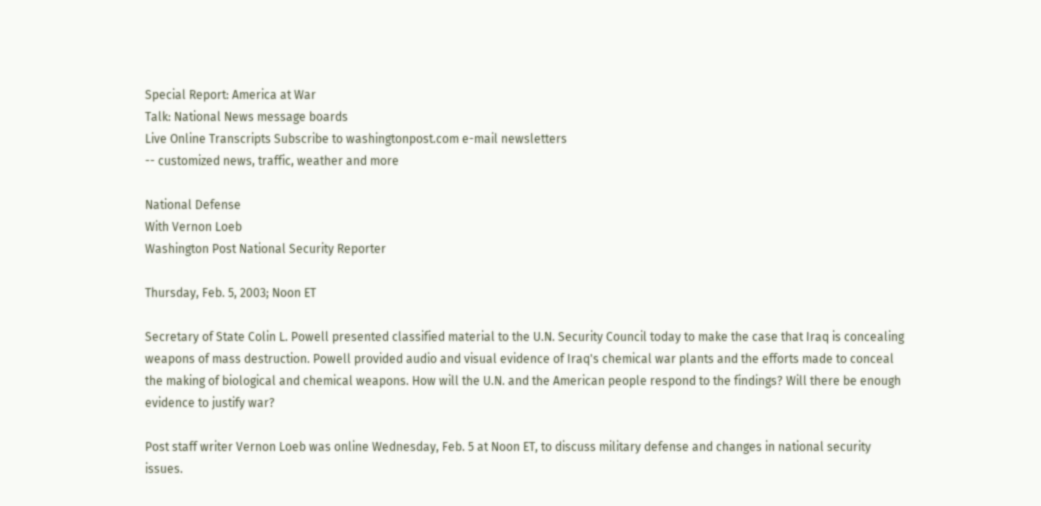Special Report: America at War
Talk: National News message boards
Live Online Transcripts Subscribe to washingtonpost.com e-mail newsletters
-- customized news, traffic, weather and more

National Defense
With Vernon Loeb
Washington Post National Security Reporter

Thursday, Feb. 5, 2003; Noon ET

Secretary of State Colin L. Powell presented classified material to the U.N. Security Council today to make the case that Iraq is concealing weapons of mass destruction. Powell provided audio and visual evidence of Iraq's chemical war plants and the efforts made to conceal the making of biological and chemical weapons. How will the U.N. and the American people respond to the findings? Will there be enough evidence to justify war?

Post staff writer Vernon Loeb was online Wednesday, Feb. 5 at Noon ET, to discuss military defense and changes in national security issues.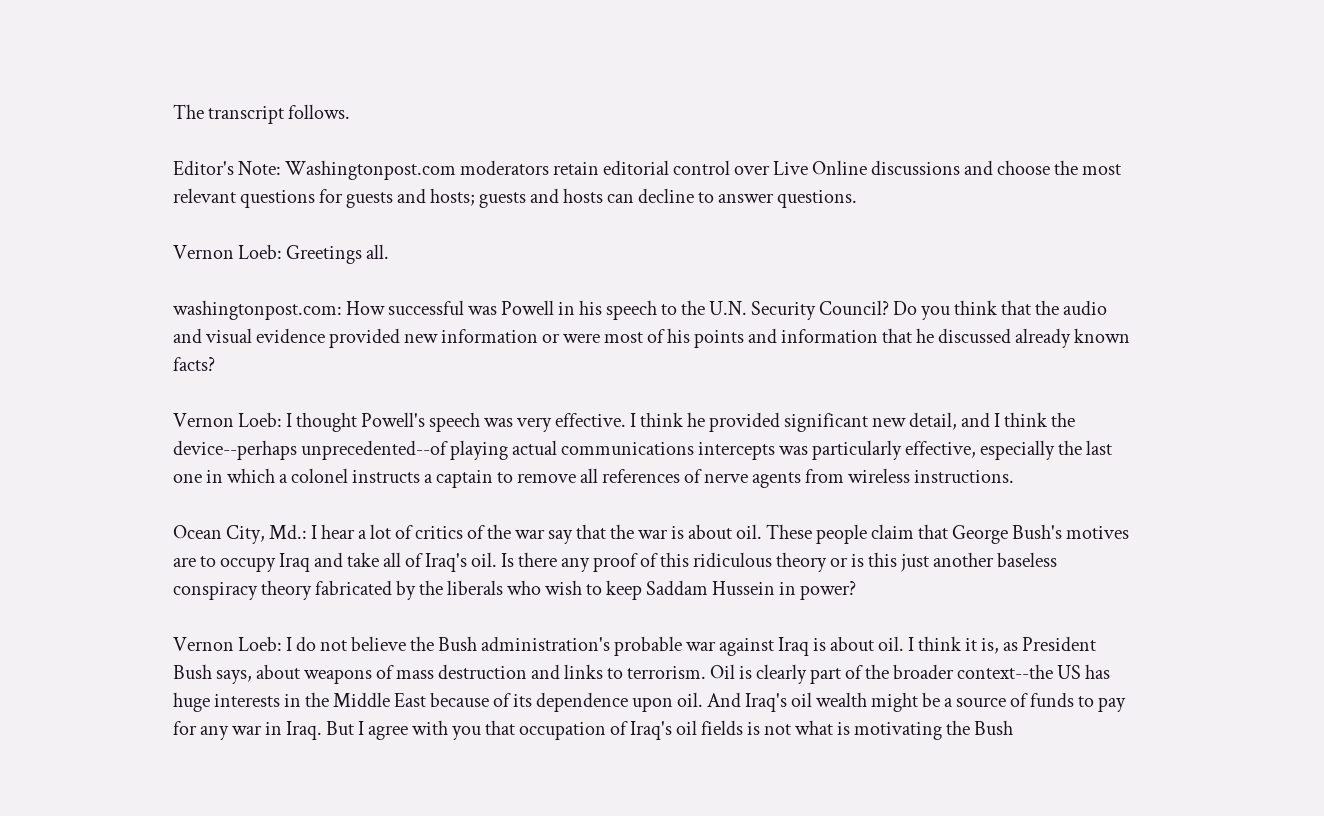The transcript follows.

Editor's Note: Washingtonpost.com moderators retain editorial control over Live Online discussions and choose the most relevant questions for guests and hosts; guests and hosts can decline to answer questions.

Vernon Loeb: Greetings all.

washingtonpost.com: How successful was Powell in his speech to the U.N. Security Council? Do you think that the audio and visual evidence provided new information or were most of his points and information that he discussed already known facts?

Vernon Loeb: I thought Powell's speech was very effective. I think he provided significant new detail, and I think the device--perhaps unprecedented--of playing actual communications intercepts was particularly effective, especially the last one in which a colonel instructs a captain to remove all references of nerve agents from wireless instructions.

Ocean City, Md.: I hear a lot of critics of the war say that the war is about oil. These people claim that George Bush's motives are to occupy Iraq and take all of Iraq's oil. Is there any proof of this ridiculous theory or is this just another baseless conspiracy theory fabricated by the liberals who wish to keep Saddam Hussein in power?

Vernon Loeb: I do not believe the Bush administration's probable war against Iraq is about oil. I think it is, as President Bush says, about weapons of mass destruction and links to terrorism. Oil is clearly part of the broader context--the US has huge interests in the Middle East because of its dependence upon oil. And Iraq's oil wealth might be a source of funds to pay for any war in Iraq. But I agree with you that occupation of Iraq's oil fields is not what is motivating the Bush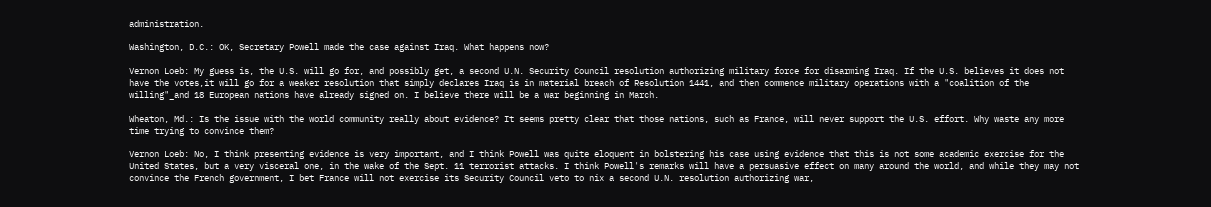administration.

Washington, D.C.: OK, Secretary Powell made the case against Iraq. What happens now?

Vernon Loeb: My guess is, the U.S. will go for, and possibly get, a second U.N. Security Council resolution authorizing military force for disarming Iraq. If the U.S. believes it does not have the votes,it will go for a weaker resolution that simply declares Iraq is in material breach of Resolution 1441, and then commence military operations with a "coalition of the willing"_and 18 European nations have already signed on. I believe there will be a war beginning in March.

Wheaton, Md.: Is the issue with the world community really about evidence? It seems pretty clear that those nations, such as France, will never support the U.S. effort. Why waste any more time trying to convince them?

Vernon Loeb: No, I think presenting evidence is very important, and I think Powell was quite eloquent in bolstering his case using evidence that this is not some academic exercise for the United States, but a very visceral one, in the wake of the Sept. 11 terrorist attacks. I think Powell's remarks will have a persuasive effect on many around the world, and while they may not convince the French government, I bet France will not exercise its Security Council veto to nix a second U.N. resolution authorizing war,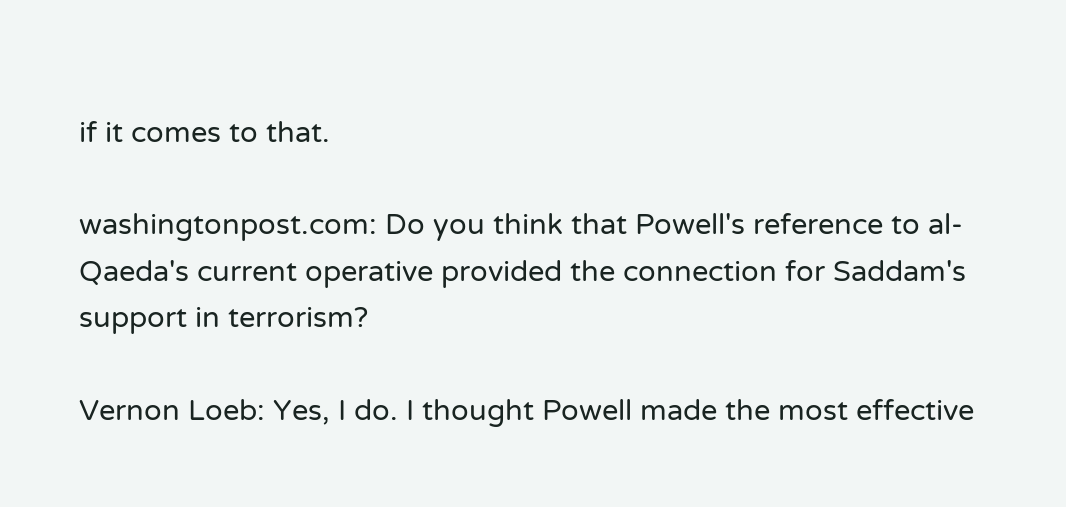if it comes to that.

washingtonpost.com: Do you think that Powell's reference to al-Qaeda's current operative provided the connection for Saddam's support in terrorism?

Vernon Loeb: Yes, I do. I thought Powell made the most effective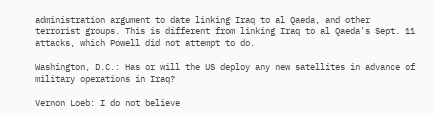administration argument to date linking Iraq to al Qaeda, and other terrorist groups. This is different from linking Iraq to al Qaeda's Sept. 11 attacks, which Powell did not attempt to do.

Washington, D.C.: Has or will the US deploy any new satellites in advance of military operations in Iraq?

Vernon Loeb: I do not believe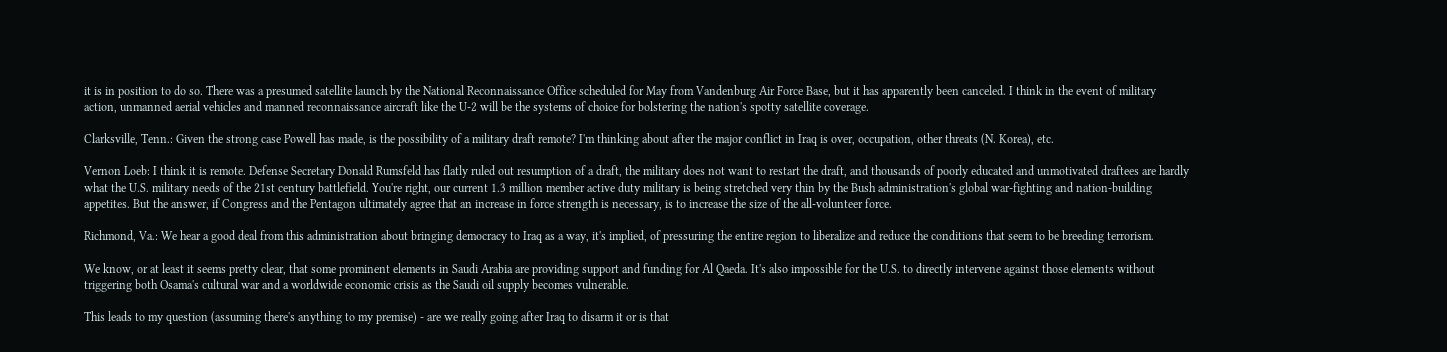it is in position to do so. There was a presumed satellite launch by the National Reconnaissance Office scheduled for May from Vandenburg Air Force Base, but it has apparently been canceled. I think in the event of military action, unmanned aerial vehicles and manned reconnaissance aircraft like the U-2 will be the systems of choice for bolstering the nation's spotty satellite coverage.

Clarksville, Tenn.: Given the strong case Powell has made, is the possibility of a military draft remote? I'm thinking about after the major conflict in Iraq is over, occupation, other threats (N. Korea), etc.

Vernon Loeb: I think it is remote. Defense Secretary Donald Rumsfeld has flatly ruled out resumption of a draft, the military does not want to restart the draft, and thousands of poorly educated and unmotivated draftees are hardly what the U.S. military needs of the 21st century battlefield. You're right, our current 1.3 million member active duty military is being stretched very thin by the Bush administration's global war-fighting and nation-building appetites. But the answer, if Congress and the Pentagon ultimately agree that an increase in force strength is necessary, is to increase the size of the all-volunteer force.

Richmond, Va.: We hear a good deal from this administration about bringing democracy to Iraq as a way, it's implied, of pressuring the entire region to liberalize and reduce the conditions that seem to be breeding terrorism.

We know, or at least it seems pretty clear, that some prominent elements in Saudi Arabia are providing support and funding for Al Qaeda. It's also impossible for the U.S. to directly intervene against those elements without triggering both Osama's cultural war and a worldwide economic crisis as the Saudi oil supply becomes vulnerable.

This leads to my question (assuming there's anything to my premise) - are we really going after Iraq to disarm it or is that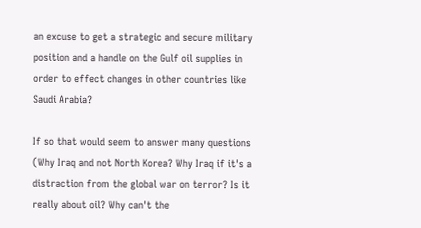an excuse to get a strategic and secure military position and a handle on the Gulf oil supplies in order to effect changes in other countries like Saudi Arabia?

If so that would seem to answer many questions (Why Iraq and not North Korea? Why Iraq if it's a distraction from the global war on terror? Is it really about oil? Why can't the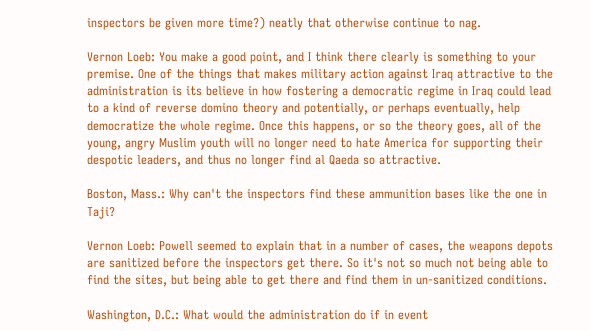inspectors be given more time?) neatly that otherwise continue to nag.

Vernon Loeb: You make a good point, and I think there clearly is something to your premise. One of the things that makes military action against Iraq attractive to the administration is its believe in how fostering a democratic regime in Iraq could lead to a kind of reverse domino theory and potentially, or perhaps eventually, help democratize the whole regime. Once this happens, or so the theory goes, all of the young, angry Muslim youth will no longer need to hate America for supporting their despotic leaders, and thus no longer find al Qaeda so attractive.

Boston, Mass.: Why can't the inspectors find these ammunition bases like the one in Taji?

Vernon Loeb: Powell seemed to explain that in a number of cases, the weapons depots are sanitized before the inspectors get there. So it's not so much not being able to find the sites, but being able to get there and find them in un-sanitized conditions.

Washington, D.C.: What would the administration do if in event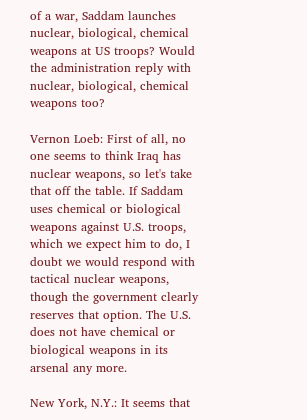of a war, Saddam launches nuclear, biological, chemical weapons at US troops? Would the administration reply with nuclear, biological, chemical weapons too?

Vernon Loeb: First of all, no one seems to think Iraq has nuclear weapons, so let's take that off the table. If Saddam uses chemical or biological weapons against U.S. troops, which we expect him to do, I doubt we would respond with tactical nuclear weapons, though the government clearly reserves that option. The U.S. does not have chemical or biological weapons in its arsenal any more.

New York, N.Y.: It seems that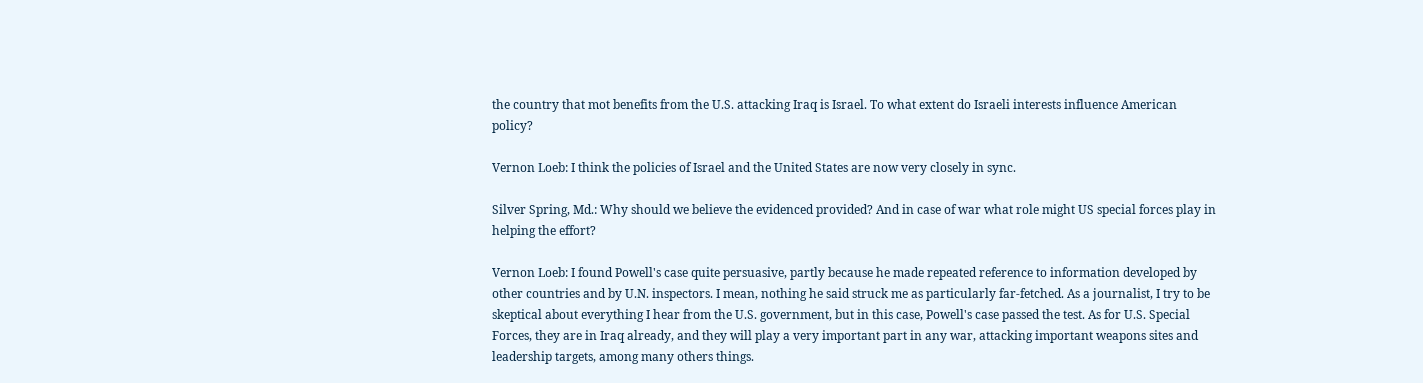the country that mot benefits from the U.S. attacking Iraq is Israel. To what extent do Israeli interests influence American policy?

Vernon Loeb: I think the policies of Israel and the United States are now very closely in sync.

Silver Spring, Md.: Why should we believe the evidenced provided? And in case of war what role might US special forces play in helping the effort?

Vernon Loeb: I found Powell's case quite persuasive, partly because he made repeated reference to information developed by other countries and by U.N. inspectors. I mean, nothing he said struck me as particularly far-fetched. As a journalist, I try to be skeptical about everything I hear from the U.S. government, but in this case, Powell's case passed the test. As for U.S. Special Forces, they are in Iraq already, and they will play a very important part in any war, attacking important weapons sites and leadership targets, among many others things.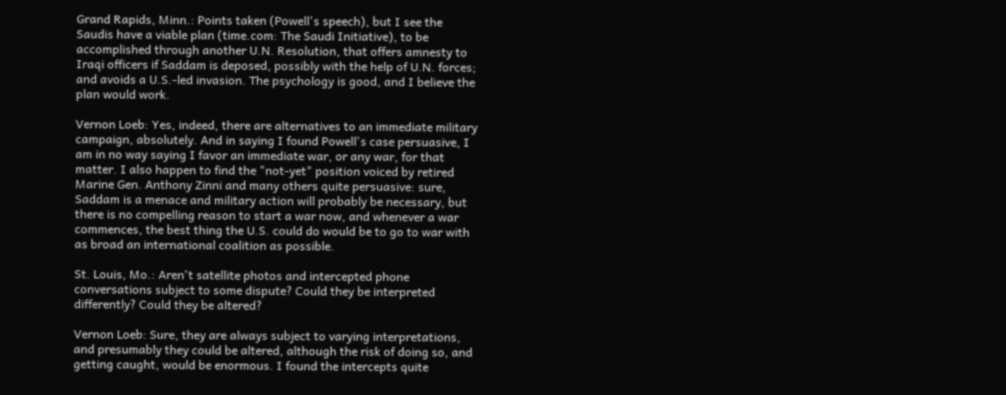Grand Rapids, Minn.: Points taken (Powell's speech), but I see the Saudis have a viable plan (time.com: The Saudi Initiative), to be accomplished through another U.N. Resolution, that offers amnesty to Iraqi officers if Saddam is deposed, possibly with the help of U.N. forces; and avoids a U.S.-led invasion. The psychology is good, and I believe the plan would work.

Vernon Loeb: Yes, indeed, there are alternatives to an immediate military campaign, absolutely. And in saying I found Powell's case persuasive, I am in no way saying I favor an immediate war, or any war, for that matter. I also happen to find the "not-yet" position voiced by retired Marine Gen. Anthony Zinni and many others quite persuasive: sure, Saddam is a menace and military action will probably be necessary, but there is no compelling reason to start a war now, and whenever a war commences, the best thing the U.S. could do would be to go to war with as broad an international coalition as possible.

St. Louis, Mo.: Aren't satellite photos and intercepted phone conversations subject to some dispute? Could they be interpreted differently? Could they be altered?

Vernon Loeb: Sure, they are always subject to varying interpretations, and presumably they could be altered, although the risk of doing so, and getting caught, would be enormous. I found the intercepts quite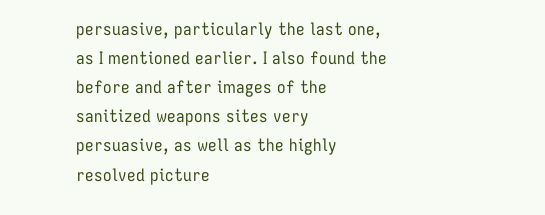persuasive, particularly the last one, as I mentioned earlier. I also found the before and after images of the sanitized weapons sites very persuasive, as well as the highly resolved picture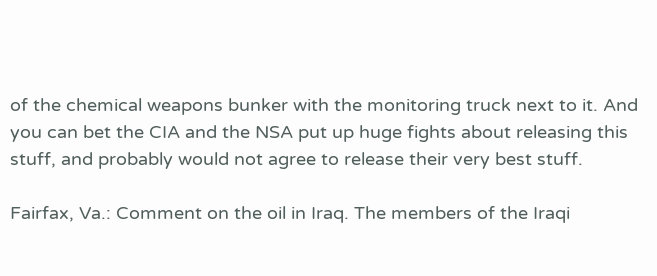of the chemical weapons bunker with the monitoring truck next to it. And you can bet the CIA and the NSA put up huge fights about releasing this stuff, and probably would not agree to release their very best stuff.

Fairfax, Va.: Comment on the oil in Iraq. The members of the Iraqi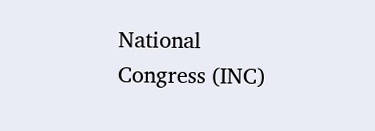National Congress (INC)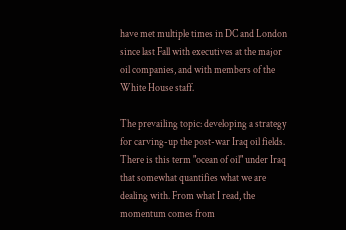have met multiple times in DC and London since last Fall with executives at the major oil companies, and with members of the White House staff.

The prevailing topic: developing a strategy for carving-up the post-war Iraq oil fields. There is this term "ocean of oil" under Iraq that somewhat quantifies what we are dealing with. From what I read, the momentum comes from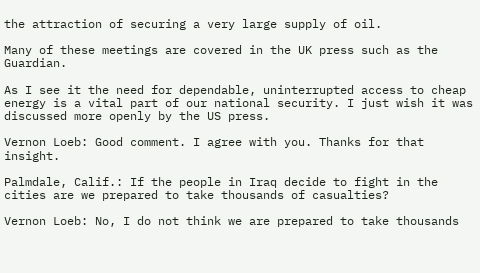the attraction of securing a very large supply of oil.

Many of these meetings are covered in the UK press such as the Guardian.

As I see it the need for dependable, uninterrupted access to cheap energy is a vital part of our national security. I just wish it was discussed more openly by the US press.

Vernon Loeb: Good comment. I agree with you. Thanks for that insight.

Palmdale, Calif.: If the people in Iraq decide to fight in the cities are we prepared to take thousands of casualties?

Vernon Loeb: No, I do not think we are prepared to take thousands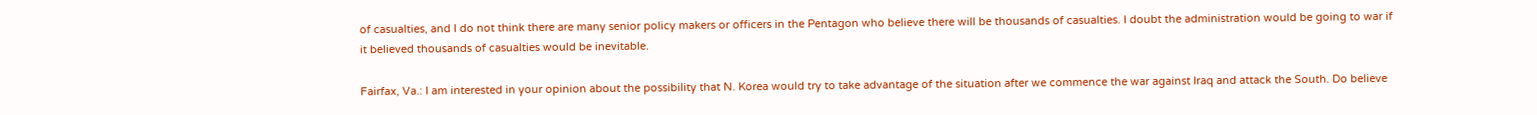of casualties, and I do not think there are many senior policy makers or officers in the Pentagon who believe there will be thousands of casualties. I doubt the administration would be going to war if it believed thousands of casualties would be inevitable.

Fairfax, Va.: I am interested in your opinion about the possibility that N. Korea would try to take advantage of the situation after we commence the war against Iraq and attack the South. Do believe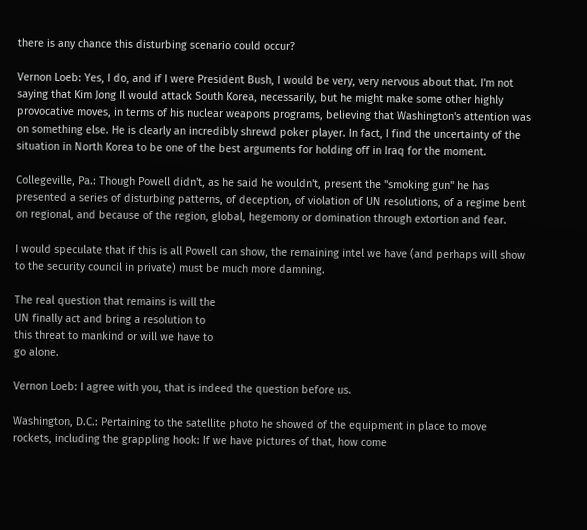there is any chance this disturbing scenario could occur?

Vernon Loeb: Yes, I do, and if I were President Bush, I would be very, very nervous about that. I'm not saying that Kim Jong Il would attack South Korea, necessarily, but he might make some other highly provocative moves, in terms of his nuclear weapons programs, believing that Washington's attention was on something else. He is clearly an incredibly shrewd poker player. In fact, I find the uncertainty of the situation in North Korea to be one of the best arguments for holding off in Iraq for the moment.

Collegeville, Pa.: Though Powell didn't, as he said he wouldn't, present the "smoking gun" he has presented a series of disturbing patterns, of deception, of violation of UN resolutions, of a regime bent on regional, and because of the region, global, hegemony or domination through extortion and fear.

I would speculate that if this is all Powell can show, the remaining intel we have (and perhaps will show to the security council in private) must be much more damning.

The real question that remains is will the
UN finally act and bring a resolution to
this threat to mankind or will we have to
go alone.

Vernon Loeb: I agree with you, that is indeed the question before us.

Washington, D.C.: Pertaining to the satellite photo he showed of the equipment in place to move rockets, including the grappling hook: If we have pictures of that, how come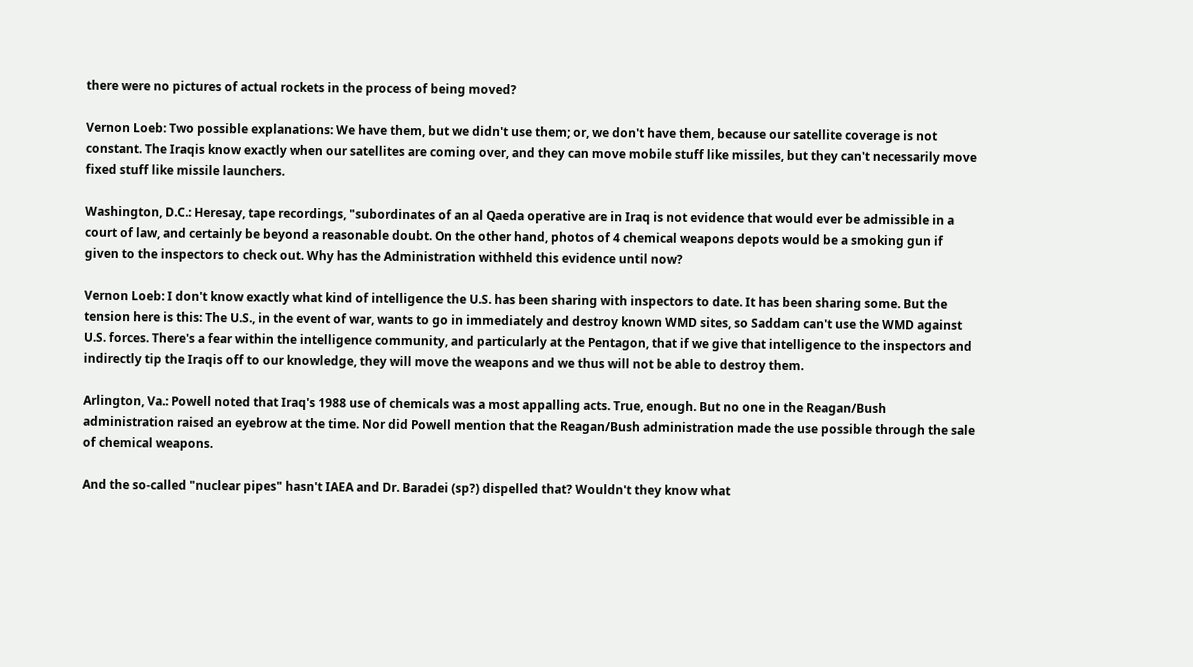there were no pictures of actual rockets in the process of being moved?

Vernon Loeb: Two possible explanations: We have them, but we didn't use them; or, we don't have them, because our satellite coverage is not constant. The Iraqis know exactly when our satellites are coming over, and they can move mobile stuff like missiles, but they can't necessarily move fixed stuff like missile launchers.

Washington, D.C.: Heresay, tape recordings, "subordinates of an al Qaeda operative are in Iraq is not evidence that would ever be admissible in a court of law, and certainly be beyond a reasonable doubt. On the other hand, photos of 4 chemical weapons depots would be a smoking gun if given to the inspectors to check out. Why has the Administration withheld this evidence until now?

Vernon Loeb: I don't know exactly what kind of intelligence the U.S. has been sharing with inspectors to date. It has been sharing some. But the tension here is this: The U.S., in the event of war, wants to go in immediately and destroy known WMD sites, so Saddam can't use the WMD against U.S. forces. There's a fear within the intelligence community, and particularly at the Pentagon, that if we give that intelligence to the inspectors and indirectly tip the Iraqis off to our knowledge, they will move the weapons and we thus will not be able to destroy them.

Arlington, Va.: Powell noted that Iraq's 1988 use of chemicals was a most appalling acts. True, enough. But no one in the Reagan/Bush administration raised an eyebrow at the time. Nor did Powell mention that the Reagan/Bush administration made the use possible through the sale of chemical weapons.

And the so-called "nuclear pipes" hasn't IAEA and Dr. Baradei (sp?) dispelled that? Wouldn't they know what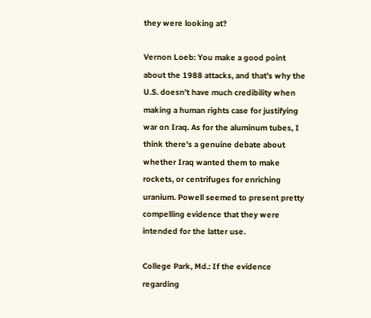they were looking at?

Vernon Loeb: You make a good point about the 1988 attacks, and that's why the U.S. doesn't have much credibility when making a human rights case for justifying war on Iraq. As for the aluminum tubes, I think there's a genuine debate about whether Iraq wanted them to make rockets, or centrifuges for enriching uranium. Powell seemed to present pretty compelling evidence that they were intended for the latter use.

College Park, Md.: If the evidence regarding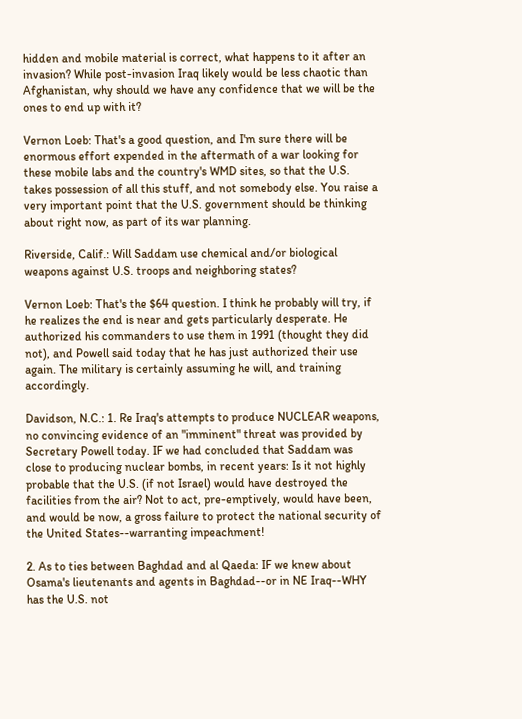hidden and mobile material is correct, what happens to it after an invasion? While post-invasion Iraq likely would be less chaotic than Afghanistan, why should we have any confidence that we will be the ones to end up with it?

Vernon Loeb: That's a good question, and I'm sure there will be enormous effort expended in the aftermath of a war looking for these mobile labs and the country's WMD sites, so that the U.S. takes possession of all this stuff, and not somebody else. You raise a very important point that the U.S. government should be thinking about right now, as part of its war planning.

Riverside, Calif.: Will Saddam use chemical and/or biological weapons against U.S. troops and neighboring states?

Vernon Loeb: That's the $64 question. I think he probably will try, if he realizes the end is near and gets particularly desperate. He authorized his commanders to use them in 1991 (thought they did not), and Powell said today that he has just authorized their use again. The military is certainly assuming he will, and training accordingly.

Davidson, N.C.: 1. Re Iraq's attempts to produce NUCLEAR weapons, no convincing evidence of an "imminent" threat was provided by Secretary Powell today. IF we had concluded that Saddam was close to producing nuclear bombs, in recent years: Is it not highly probable that the U.S. (if not Israel) would have destroyed the facilities from the air? Not to act, pre-emptively, would have been, and would be now, a gross failure to protect the national security of the United States--warranting impeachment!

2. As to ties between Baghdad and al Qaeda: IF we knew about Osama's lieutenants and agents in Baghdad--or in NE Iraq--WHY has the U.S. not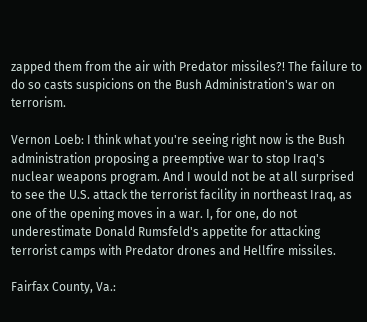zapped them from the air with Predator missiles?! The failure to do so casts suspicions on the Bush Administration's war on terrorism.

Vernon Loeb: I think what you're seeing right now is the Bush administration proposing a preemptive war to stop Iraq's nuclear weapons program. And I would not be at all surprised to see the U.S. attack the terrorist facility in northeast Iraq, as one of the opening moves in a war. I, for one, do not underestimate Donald Rumsfeld's appetite for attacking terrorist camps with Predator drones and Hellfire missiles.

Fairfax County, Va.: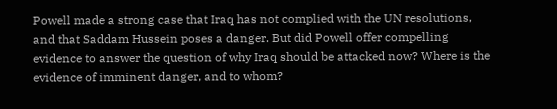Powell made a strong case that Iraq has not complied with the UN resolutions, and that Saddam Hussein poses a danger. But did Powell offer compelling evidence to answer the question of why Iraq should be attacked now? Where is the evidence of imminent danger, and to whom?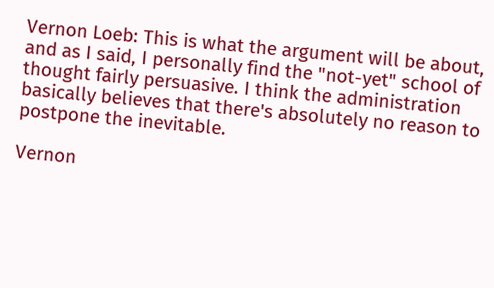Vernon Loeb: This is what the argument will be about, and as I said, I personally find the "not-yet" school of thought fairly persuasive. I think the administration basically believes that there's absolutely no reason to postpone the inevitable.

Vernon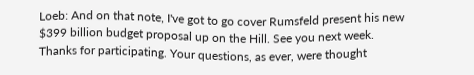Loeb: And on that note, I've got to go cover Rumsfeld present his new $399 billion budget proposal up on the Hill. See you next week. Thanks for participating. Your questions, as ever, were thought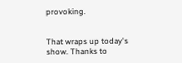provoking.


That wraps up today's show. Thanks to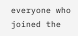everyone who joined the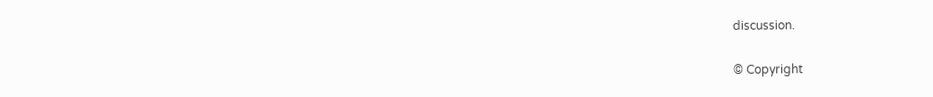discussion.

© Copyright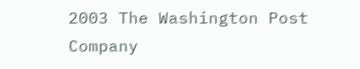2003 The Washington Post Company